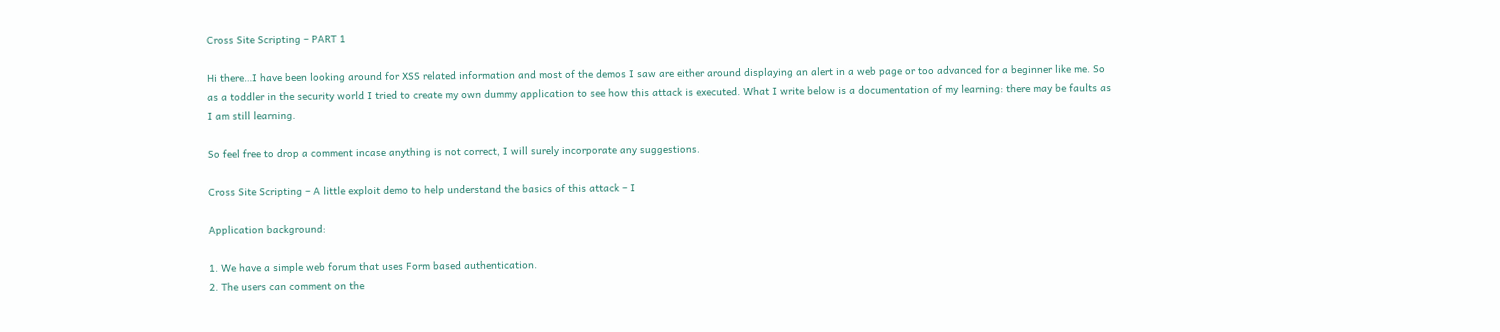Cross Site Scripting – PART 1

Hi there…I have been looking around for XSS related information and most of the demos I saw are either around displaying an alert in a web page or too advanced for a beginner like me. So as a toddler in the security world I tried to create my own dummy application to see how this attack is executed. What I write below is a documentation of my learning: there may be faults as I am still learning.

So feel free to drop a comment incase anything is not correct, I will surely incorporate any suggestions.

Cross Site Scripting – A little exploit demo to help understand the basics of this attack – I

Application background:

1. We have a simple web forum that uses Form based authentication.
2. The users can comment on the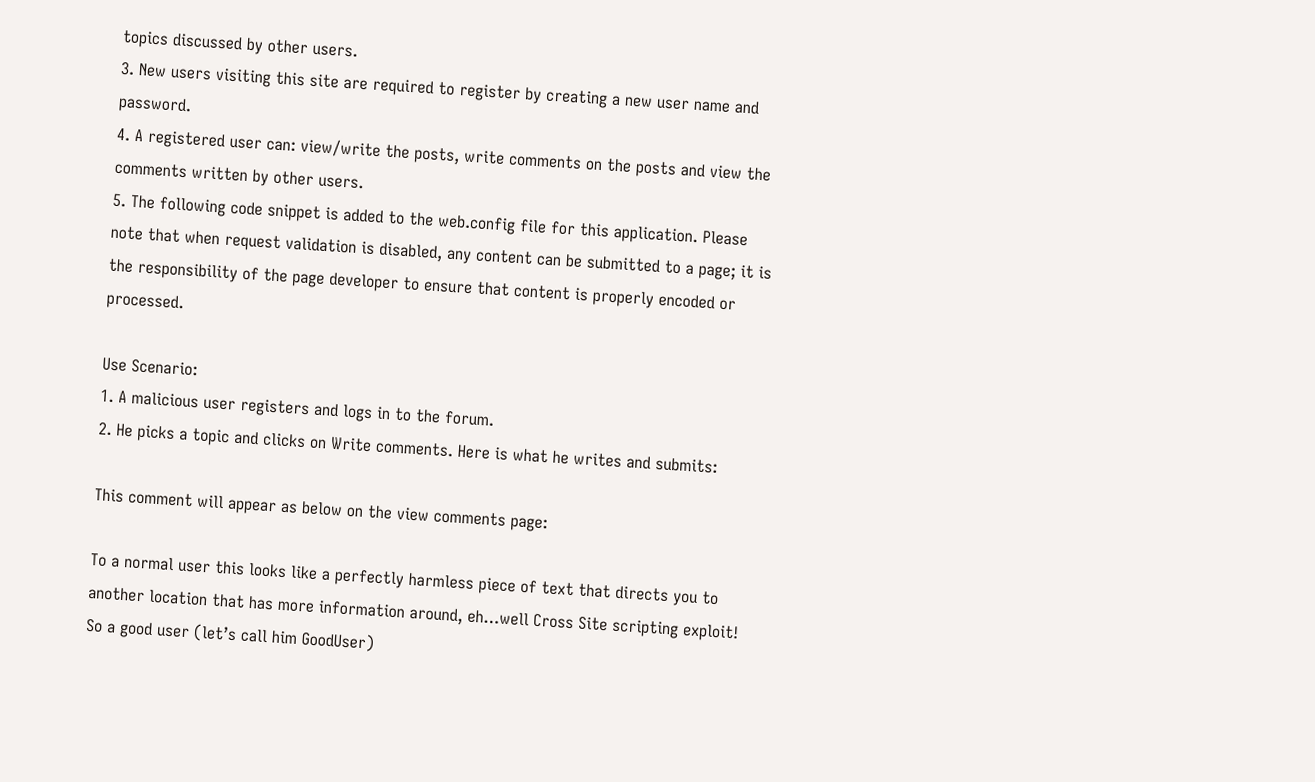topics discussed by other users.
3. New users visiting this site are required to register by creating a new user name and password.
4. A registered user can: view/write the posts, write comments on the posts and view the comments written by other users.
5. The following code snippet is added to the web.config file for this application. Please note that when request validation is disabled, any content can be submitted to a page; it is the responsibility of the page developer to ensure that content is properly encoded or processed.

Use Scenario:
1. A malicious user registers and logs in to the forum.
2. He picks a topic and clicks on Write comments. Here is what he writes and submits:

This comment will appear as below on the view comments page:

To a normal user this looks like a perfectly harmless piece of text that directs you to another location that has more information around, eh…well Cross Site scripting exploit!
So a good user (let’s call him GoodUser)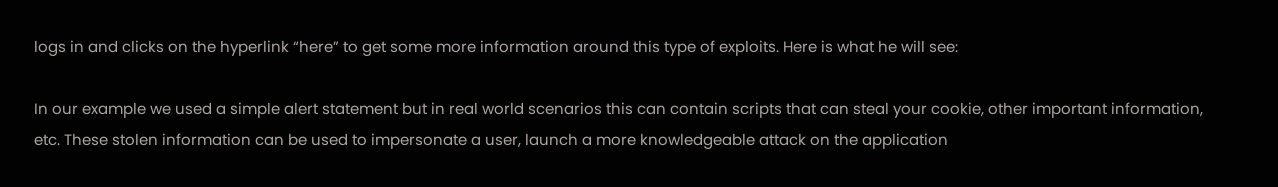logs in and clicks on the hyperlink “here” to get some more information around this type of exploits. Here is what he will see:

In our example we used a simple alert statement but in real world scenarios this can contain scripts that can steal your cookie, other important information, etc. These stolen information can be used to impersonate a user, launch a more knowledgeable attack on the application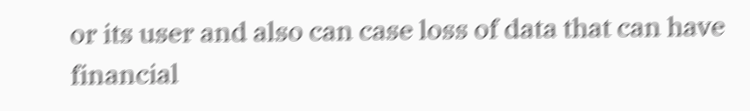or its user and also can case loss of data that can have financial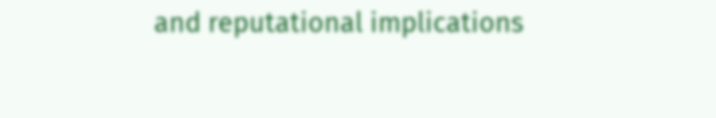and reputational implications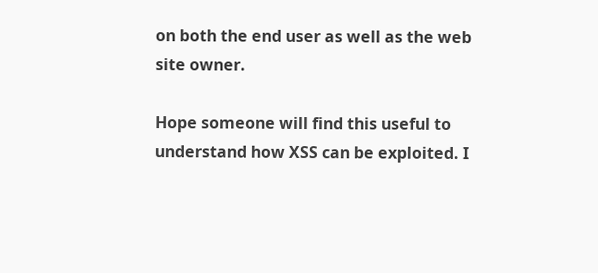on both the end user as well as the web site owner.

Hope someone will find this useful to understand how XSS can be exploited. I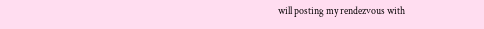will posting my rendezvous with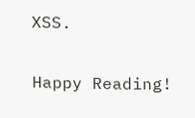XSS.

Happy Reading!